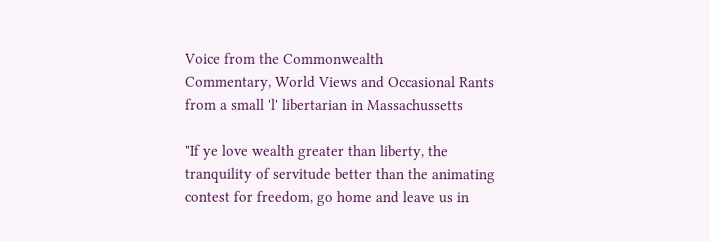Voice from the Commonwealth
Commentary, World Views and Occasional Rants from a small 'l' libertarian in Massachussetts

"If ye love wealth greater than liberty, the tranquility of servitude better than the animating contest for freedom, go home and leave us in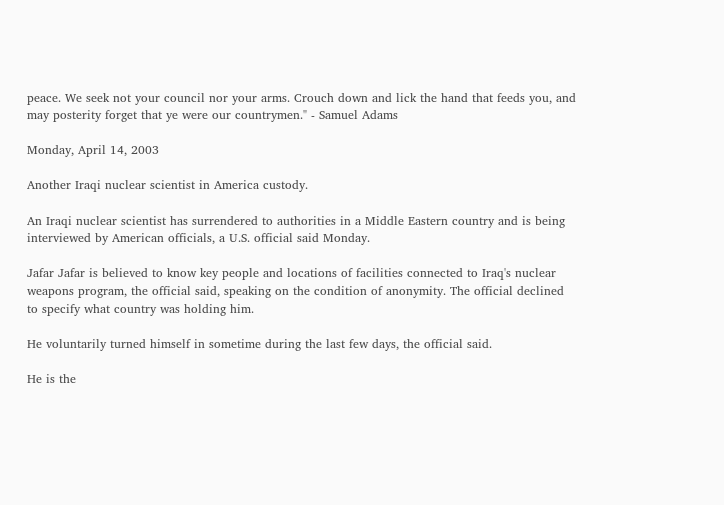peace. We seek not your council nor your arms. Crouch down and lick the hand that feeds you, and may posterity forget that ye were our countrymen." - Samuel Adams

Monday, April 14, 2003

Another Iraqi nuclear scientist in America custody.

An Iraqi nuclear scientist has surrendered to authorities in a Middle Eastern country and is being interviewed by American officials, a U.S. official said Monday.

Jafar Jafar is believed to know key people and locations of facilities connected to Iraq's nuclear weapons program, the official said, speaking on the condition of anonymity. The official declined to specify what country was holding him.

He voluntarily turned himself in sometime during the last few days, the official said.

He is the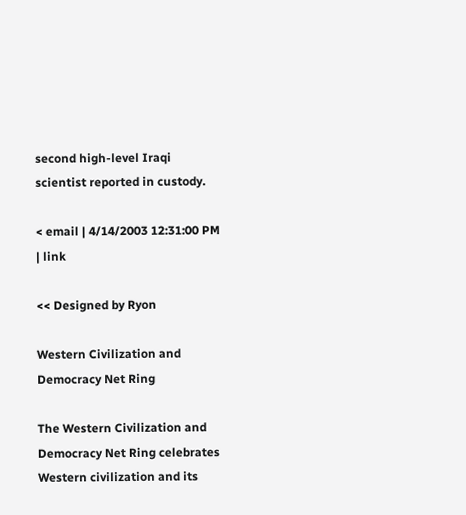second high-level Iraqi scientist reported in custody.

< email | 4/14/2003 12:31:00 PM | link

<< Designed by Ryon

Western Civilization and Democracy Net Ring

The Western Civilization and Democracy Net Ring celebrates Western civilization and its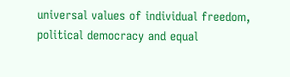universal values of individual freedom, political democracy and equal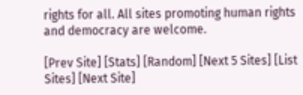rights for all. All sites promoting human rights and democracy are welcome.

[Prev Site] [Stats] [Random] [Next 5 Sites] [List Sites] [Next Site]